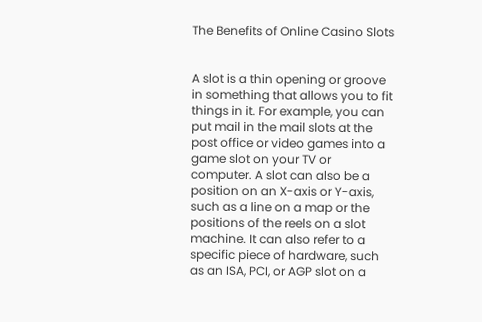The Benefits of Online Casino Slots


A slot is a thin opening or groove in something that allows you to fit things in it. For example, you can put mail in the mail slots at the post office or video games into a game slot on your TV or computer. A slot can also be a position on an X-axis or Y-axis, such as a line on a map or the positions of the reels on a slot machine. It can also refer to a specific piece of hardware, such as an ISA, PCI, or AGP slot on a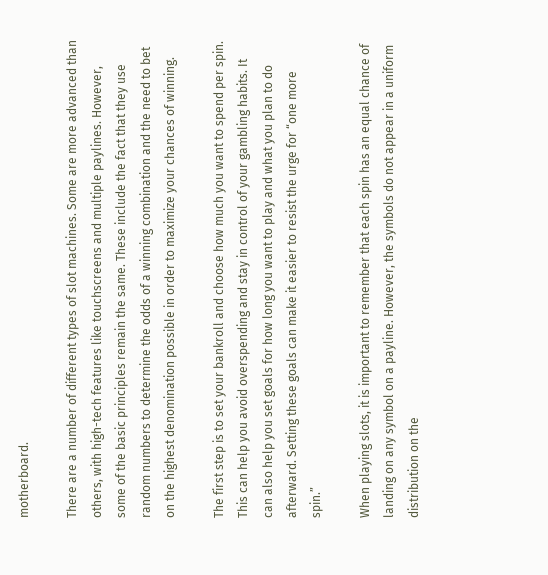motherboard.

There are a number of different types of slot machines. Some are more advanced than others, with high-tech features like touchscreens and multiple paylines. However, some of the basic principles remain the same. These include the fact that they use random numbers to determine the odds of a winning combination and the need to bet on the highest denomination possible in order to maximize your chances of winning.

The first step is to set your bankroll and choose how much you want to spend per spin. This can help you avoid overspending and stay in control of your gambling habits. It can also help you set goals for how long you want to play and what you plan to do afterward. Setting these goals can make it easier to resist the urge for “one more spin.”

When playing slots, it is important to remember that each spin has an equal chance of landing on any symbol on a payline. However, the symbols do not appear in a uniform distribution on the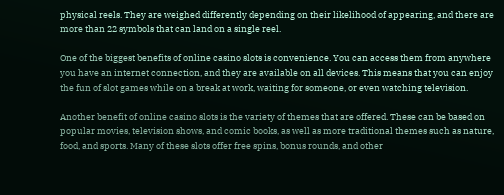physical reels. They are weighed differently depending on their likelihood of appearing, and there are more than 22 symbols that can land on a single reel.

One of the biggest benefits of online casino slots is convenience. You can access them from anywhere you have an internet connection, and they are available on all devices. This means that you can enjoy the fun of slot games while on a break at work, waiting for someone, or even watching television.

Another benefit of online casino slots is the variety of themes that are offered. These can be based on popular movies, television shows, and comic books, as well as more traditional themes such as nature, food, and sports. Many of these slots offer free spins, bonus rounds, and other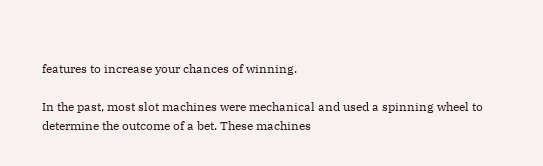features to increase your chances of winning.

In the past, most slot machines were mechanical and used a spinning wheel to determine the outcome of a bet. These machines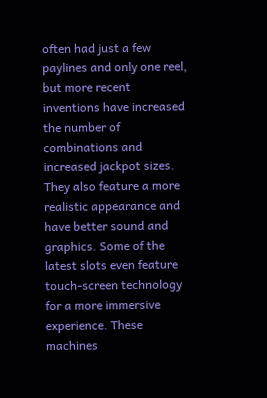often had just a few paylines and only one reel, but more recent inventions have increased the number of combinations and increased jackpot sizes. They also feature a more realistic appearance and have better sound and graphics. Some of the latest slots even feature touch-screen technology for a more immersive experience. These machines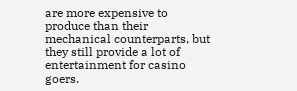are more expensive to produce than their mechanical counterparts, but they still provide a lot of entertainment for casino goers.